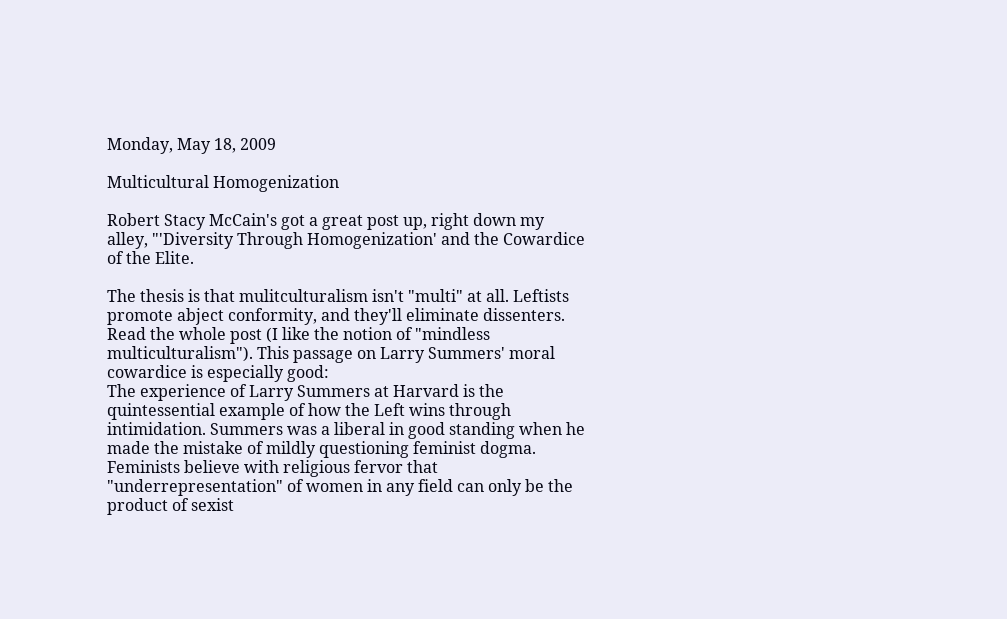Monday, May 18, 2009

Multicultural Homogenization

Robert Stacy McCain's got a great post up, right down my alley, "'Diversity Through Homogenization' and the Cowardice of the Elite.

The thesis is that mulitculturalism isn't "multi" at all. Leftists promote abject conformity, and they'll eliminate dissenters. Read the whole post (I like the notion of "mindless multiculturalism"). This passage on Larry Summers' moral cowardice is especially good:
The experience of Larry Summers at Harvard is the quintessential example of how the Left wins through intimidation. Summers was a liberal in good standing when he made the mistake of mildly questioning feminist dogma. Feminists believe with religious fervor that "underrepresentation" of women in any field can only be the product of sexist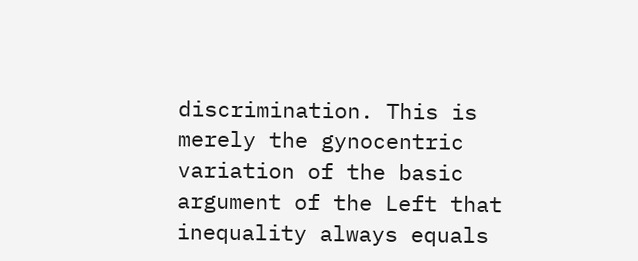discrimination. This is merely the gynocentric variation of the basic argument of the Left that inequality always equals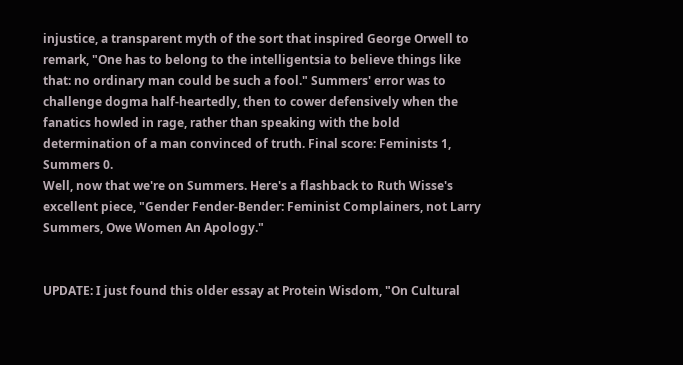injustice, a transparent myth of the sort that inspired George Orwell to remark, "One has to belong to the intelligentsia to believe things like that: no ordinary man could be such a fool." Summers' error was to challenge dogma half-heartedly, then to cower defensively when the fanatics howled in rage, rather than speaking with the bold determination of a man convinced of truth. Final score: Feminists 1, Summers 0.
Well, now that we're on Summers. Here's a flashback to Ruth Wisse's excellent piece, "Gender Fender-Bender: Feminist Complainers, not Larry Summers, Owe Women An Apology."


UPDATE: I just found this older essay at Protein Wisdom, "On Cultural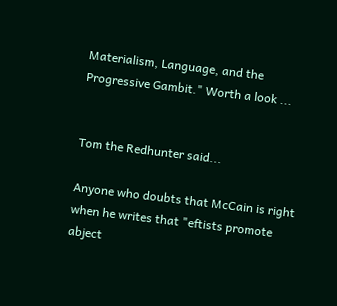Materialism, Language, and the Progressive Gambit." Worth a look ...


Tom the Redhunter said...

Anyone who doubts that McCain is right when he writes that "eftists promote abject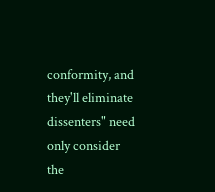conformity, and they'll eliminate dissenters" need only consider the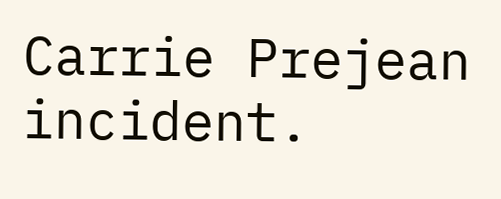Carrie Prejean incident.